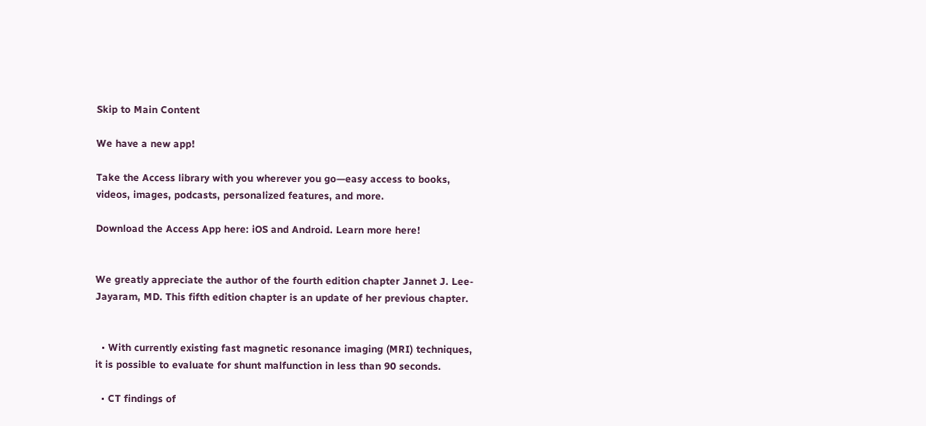Skip to Main Content

We have a new app!

Take the Access library with you wherever you go—easy access to books, videos, images, podcasts, personalized features, and more.

Download the Access App here: iOS and Android. Learn more here!


We greatly appreciate the author of the fourth edition chapter Jannet J. Lee-Jayaram, MD. This fifth edition chapter is an update of her previous chapter.


  • With currently existing fast magnetic resonance imaging (MRI) techniques, it is possible to evaluate for shunt malfunction in less than 90 seconds.

  • CT findings of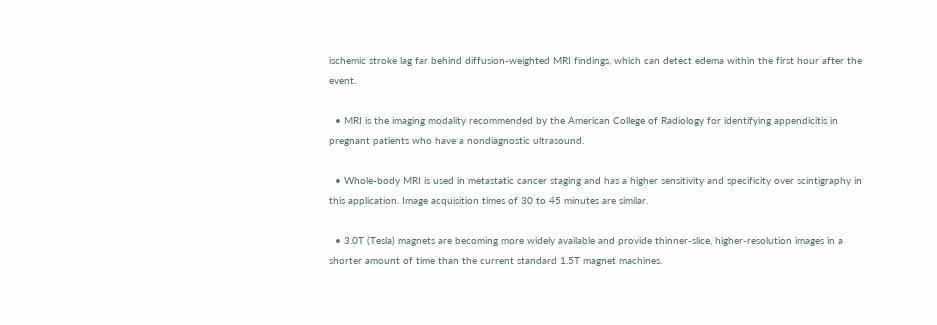ischemic stroke lag far behind diffusion-weighted MRI findings, which can detect edema within the first hour after the event.

  • MRI is the imaging modality recommended by the American College of Radiology for identifying appendicitis in pregnant patients who have a nondiagnostic ultrasound.

  • Whole-body MRI is used in metastatic cancer staging and has a higher sensitivity and specificity over scintigraphy in this application. Image acquisition times of 30 to 45 minutes are similar.

  • 3.0T (Tesla) magnets are becoming more widely available and provide thinner-slice, higher-resolution images in a shorter amount of time than the current standard 1.5T magnet machines.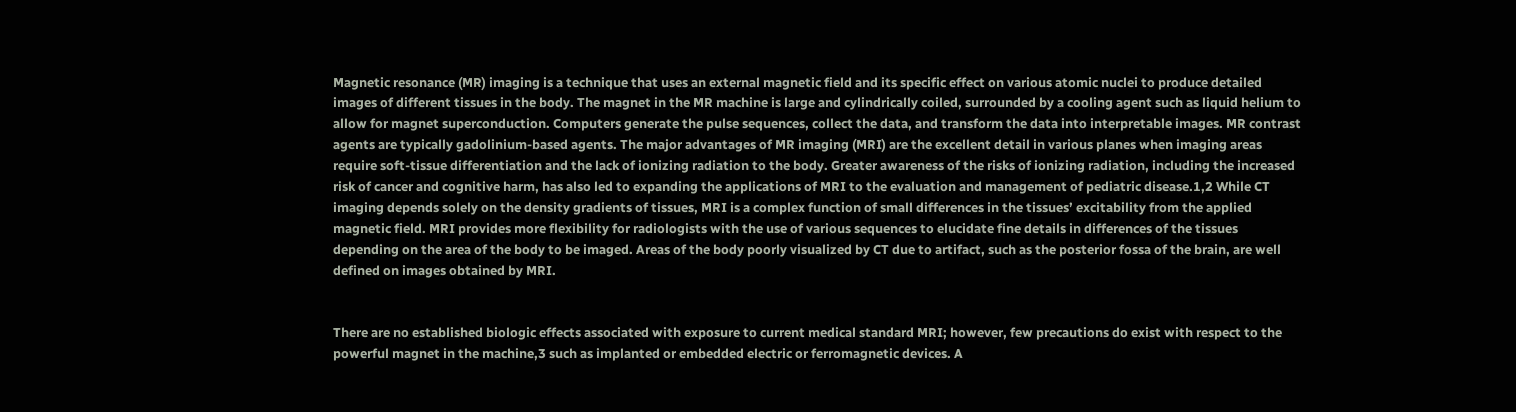Magnetic resonance (MR) imaging is a technique that uses an external magnetic field and its specific effect on various atomic nuclei to produce detailed images of different tissues in the body. The magnet in the MR machine is large and cylindrically coiled, surrounded by a cooling agent such as liquid helium to allow for magnet superconduction. Computers generate the pulse sequences, collect the data, and transform the data into interpretable images. MR contrast agents are typically gadolinium-based agents. The major advantages of MR imaging (MRI) are the excellent detail in various planes when imaging areas require soft-tissue differentiation and the lack of ionizing radiation to the body. Greater awareness of the risks of ionizing radiation, including the increased risk of cancer and cognitive harm, has also led to expanding the applications of MRI to the evaluation and management of pediatric disease.1,2 While CT imaging depends solely on the density gradients of tissues, MRI is a complex function of small differences in the tissues’ excitability from the applied magnetic field. MRI provides more flexibility for radiologists with the use of various sequences to elucidate fine details in differences of the tissues depending on the area of the body to be imaged. Areas of the body poorly visualized by CT due to artifact, such as the posterior fossa of the brain, are well defined on images obtained by MRI.


There are no established biologic effects associated with exposure to current medical standard MRI; however, few precautions do exist with respect to the powerful magnet in the machine,3 such as implanted or embedded electric or ferromagnetic devices. A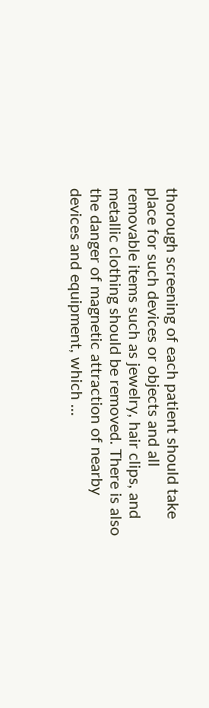thorough screening of each patient should take place for such devices or objects and all removable items such as jewelry, hair clips, and metallic clothing should be removed. There is also the danger of magnetic attraction of nearby devices and equipment, which ...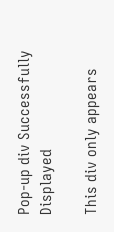Pop-up div Successfully Displayed

This div only appears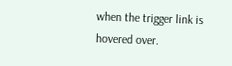when the trigger link is hovered over.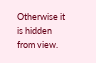Otherwise it is hidden from view.